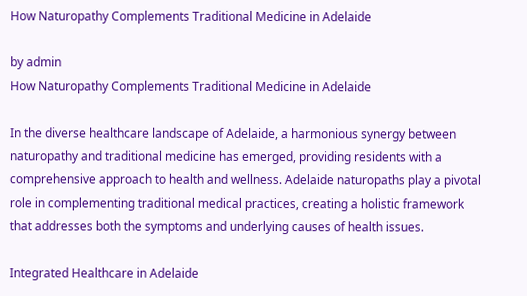How Naturopathy Complements Traditional Medicine in Adelaide

by admin
How Naturopathy Complements Traditional Medicine in Adelaide

In the diverse healthcare landscape of Adelaide, a harmonious synergy between naturopathy and traditional medicine has emerged, providing residents with a comprehensive approach to health and wellness. Adelaide naturopaths play a pivotal role in complementing traditional medical practices, creating a holistic framework that addresses both the symptoms and underlying causes of health issues.

Integrated Healthcare in Adelaide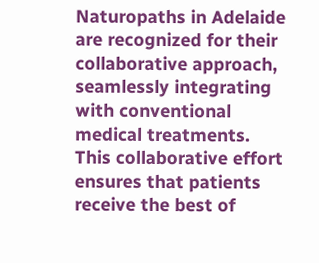Naturopaths in Adelaide are recognized for their collaborative approach, seamlessly integrating with conventional medical treatments. This collaborative effort ensures that patients receive the best of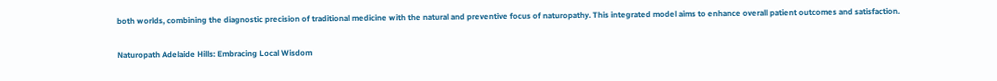both worlds, combining the diagnostic precision of traditional medicine with the natural and preventive focus of naturopathy. This integrated model aims to enhance overall patient outcomes and satisfaction.

Naturopath Adelaide Hills: Embracing Local Wisdom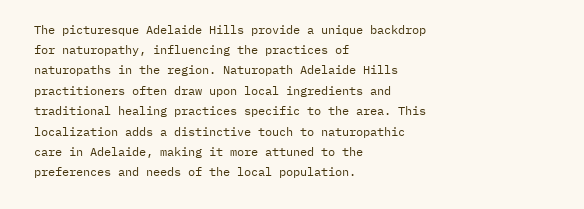The picturesque Adelaide Hills provide a unique backdrop for naturopathy, influencing the practices of naturopaths in the region. Naturopath Adelaide Hills practitioners often draw upon local ingredients and traditional healing practices specific to the area. This localization adds a distinctive touch to naturopathic care in Adelaide, making it more attuned to the preferences and needs of the local population.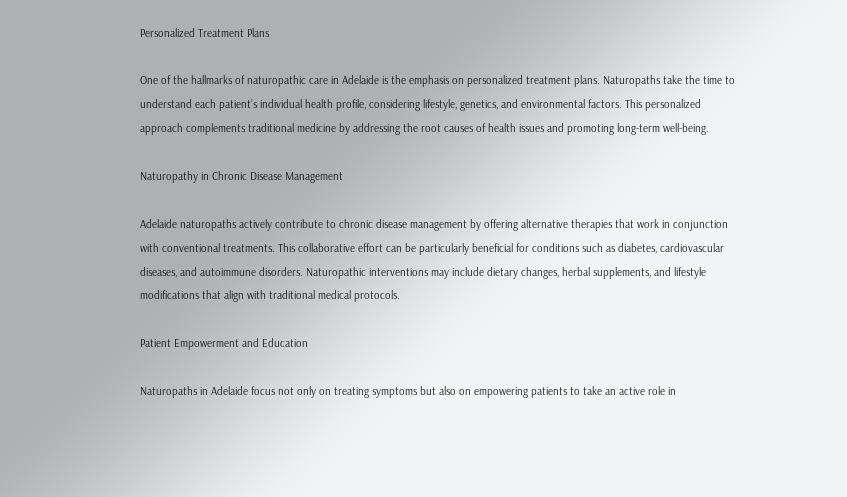Personalized Treatment Plans

One of the hallmarks of naturopathic care in Adelaide is the emphasis on personalized treatment plans. Naturopaths take the time to understand each patient’s individual health profile, considering lifestyle, genetics, and environmental factors. This personalized approach complements traditional medicine by addressing the root causes of health issues and promoting long-term well-being.

Naturopathy in Chronic Disease Management

Adelaide naturopaths actively contribute to chronic disease management by offering alternative therapies that work in conjunction with conventional treatments. This collaborative effort can be particularly beneficial for conditions such as diabetes, cardiovascular diseases, and autoimmune disorders. Naturopathic interventions may include dietary changes, herbal supplements, and lifestyle modifications that align with traditional medical protocols.

Patient Empowerment and Education

Naturopaths in Adelaide focus not only on treating symptoms but also on empowering patients to take an active role in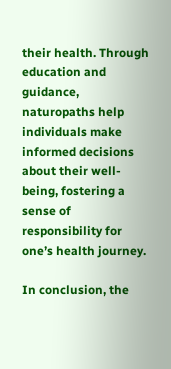their health. Through education and guidance, naturopaths help individuals make informed decisions about their well-being, fostering a sense of responsibility for one’s health journey.

In conclusion, the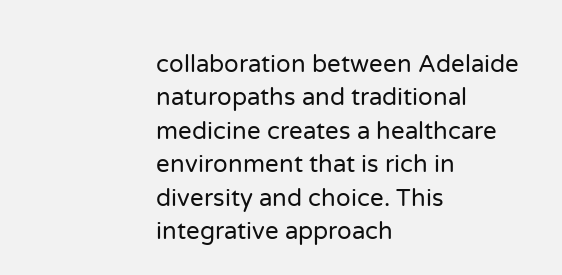collaboration between Adelaide naturopaths and traditional medicine creates a healthcare environment that is rich in diversity and choice. This integrative approach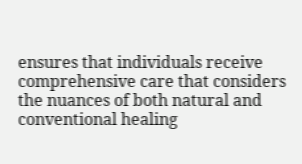ensures that individuals receive comprehensive care that considers the nuances of both natural and conventional healing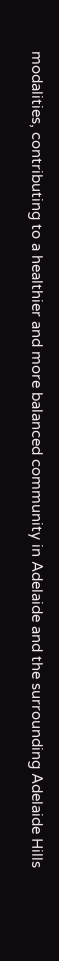modalities, contributing to a healthier and more balanced community in Adelaide and the surrounding Adelaide Hills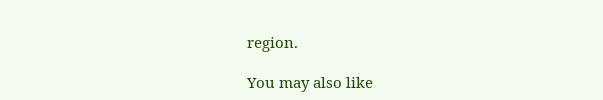region.

You may also like